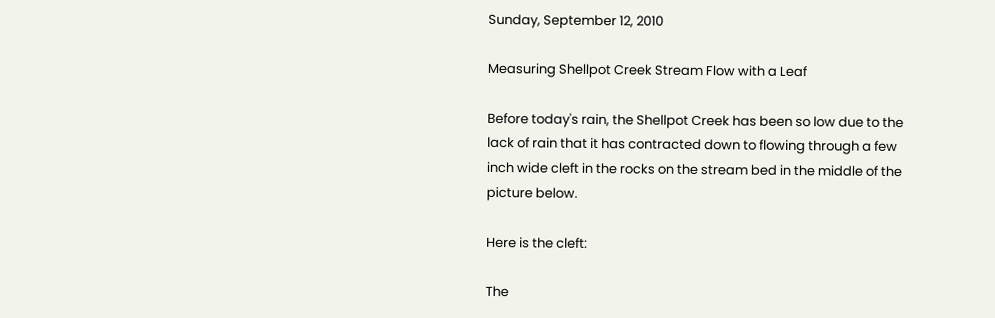Sunday, September 12, 2010

Measuring Shellpot Creek Stream Flow with a Leaf

Before today's rain, the Shellpot Creek has been so low due to the lack of rain that it has contracted down to flowing through a few inch wide cleft in the rocks on the stream bed in the middle of the picture below.

Here is the cleft:

The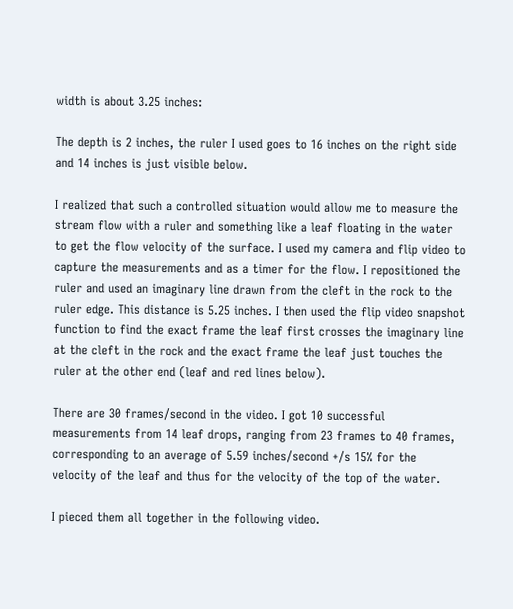width is about 3.25 inches:

The depth is 2 inches, the ruler I used goes to 16 inches on the right side and 14 inches is just visible below.

I realized that such a controlled situation would allow me to measure the stream flow with a ruler and something like a leaf floating in the water to get the flow velocity of the surface. I used my camera and flip video to capture the measurements and as a timer for the flow. I repositioned the ruler and used an imaginary line drawn from the cleft in the rock to the ruler edge. This distance is 5.25 inches. I then used the flip video snapshot function to find the exact frame the leaf first crosses the imaginary line at the cleft in the rock and the exact frame the leaf just touches the ruler at the other end (leaf and red lines below).

There are 30 frames/second in the video. I got 10 successful measurements from 14 leaf drops, ranging from 23 frames to 40 frames, corresponding to an average of 5.59 inches/second +/s 15% for the velocity of the leaf and thus for the velocity of the top of the water.

I pieced them all together in the following video.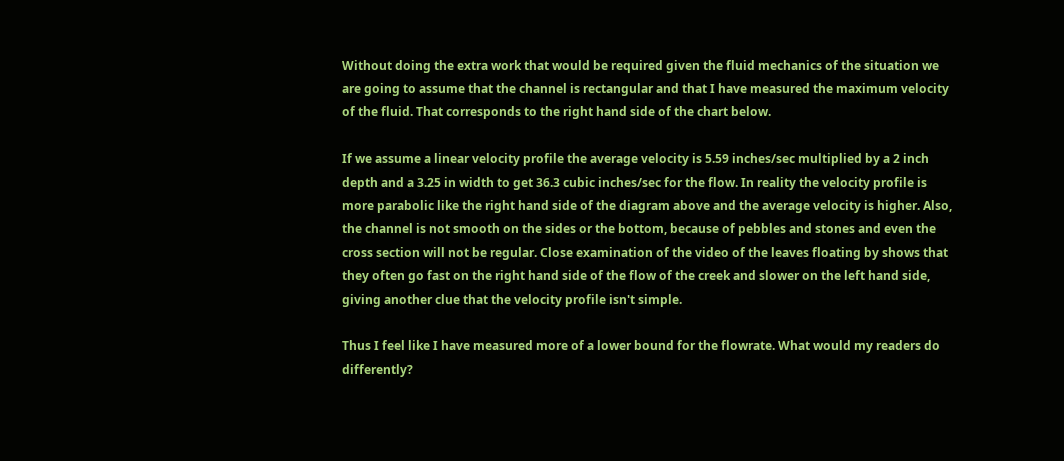Without doing the extra work that would be required given the fluid mechanics of the situation we are going to assume that the channel is rectangular and that I have measured the maximum velocity of the fluid. That corresponds to the right hand side of the chart below.

If we assume a linear velocity profile the average velocity is 5.59 inches/sec multiplied by a 2 inch depth and a 3.25 in width to get 36.3 cubic inches/sec for the flow. In reality the velocity profile is more parabolic like the right hand side of the diagram above and the average velocity is higher. Also, the channel is not smooth on the sides or the bottom, because of pebbles and stones and even the cross section will not be regular. Close examination of the video of the leaves floating by shows that they often go fast on the right hand side of the flow of the creek and slower on the left hand side, giving another clue that the velocity profile isn't simple.

Thus I feel like I have measured more of a lower bound for the flowrate. What would my readers do differently?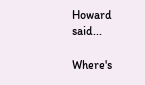Howard said...

Where's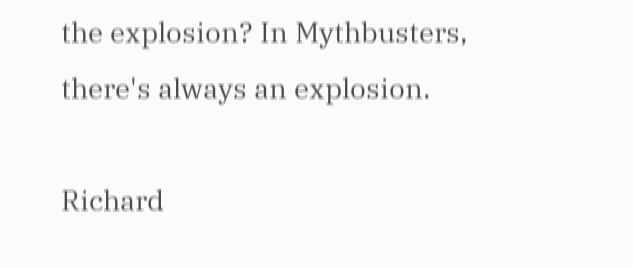the explosion? In Mythbusters, there's always an explosion.

Richard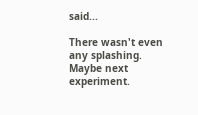said...

There wasn't even any splashing.
Maybe next experiment.